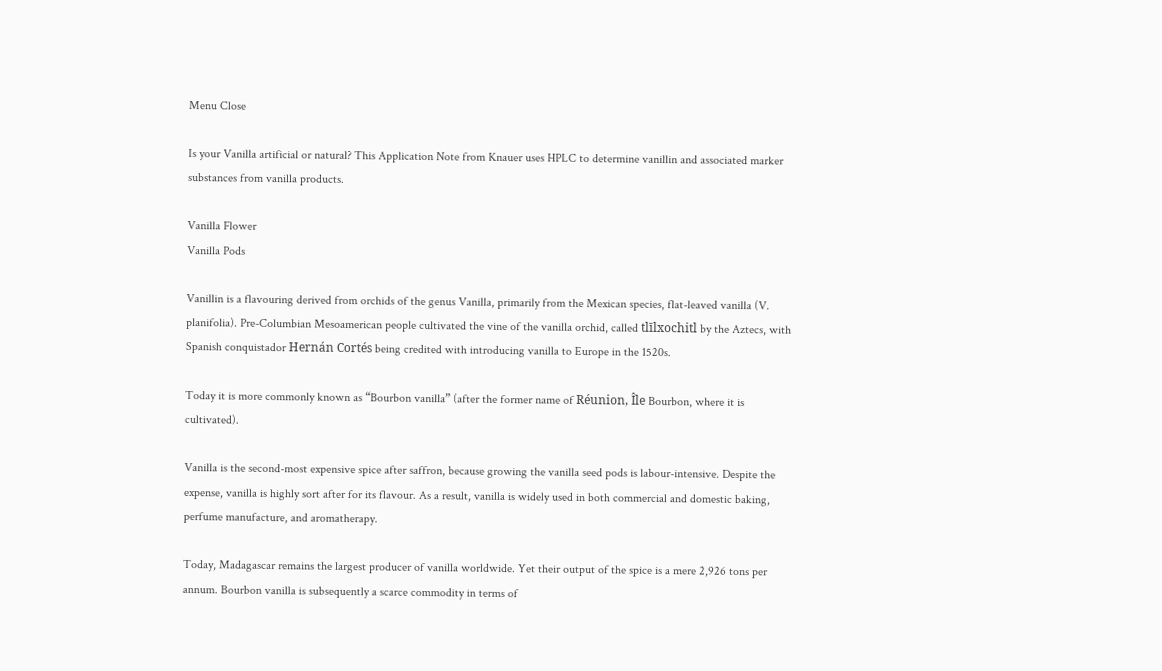Menu Close

Is your Vanilla artificial or natural? This Application Note from Knauer uses HPLC to determine vanillin and associated marker substances from vanilla products.

Vanilla Flower
Vanilla Pods

Vanillin is a flavouring derived from orchids of the genus Vanilla, primarily from the Mexican species, flat-leaved vanilla (V. planifolia). Pre-Columbian Mesoamerican people cultivated the vine of the vanilla orchid, called tlīlxochitl by the Aztecs, with Spanish conquistador Hernán Cortés being credited with introducing vanilla to Europe in the 1520s.

Today it is more commonly known as “Bourbon vanilla” (after the former name of Réunion, Île Bourbon, where it is cultivated).

Vanilla is the second-most expensive spice after saffron, because growing the vanilla seed pods is labour-intensive. Despite the expense, vanilla is highly sort after for its flavour. As a result, vanilla is widely used in both commercial and domestic baking, perfume manufacture, and aromatherapy.

Today, Madagascar remains the largest producer of vanilla worldwide. Yet their output of the spice is a mere 2,926 tons per annum. Bourbon vanilla is subsequently a scarce commodity in terms of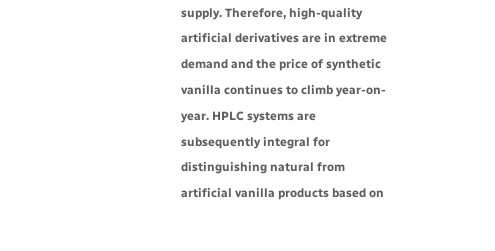supply. Therefore, high-quality artificial derivatives are in extreme demand and the price of synthetic vanilla continues to climb year-on-year. HPLC systems are subsequently integral for distinguishing natural from artificial vanilla products based on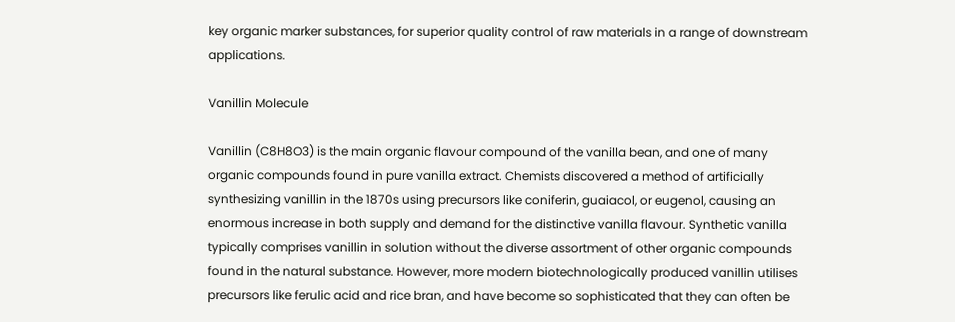key organic marker substances, for superior quality control of raw materials in a range of downstream applications.

Vanillin Molecule

Vanillin (C8H8O3) is the main organic flavour compound of the vanilla bean, and one of many organic compounds found in pure vanilla extract. Chemists discovered a method of artificially synthesizing vanillin in the 1870s using precursors like coniferin, guaiacol, or eugenol, causing an enormous increase in both supply and demand for the distinctive vanilla flavour. Synthetic vanilla typically comprises vanillin in solution without the diverse assortment of other organic compounds found in the natural substance. However, more modern biotechnologically produced vanillin utilises precursors like ferulic acid and rice bran, and have become so sophisticated that they can often be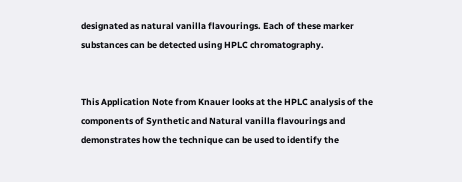designated as natural vanilla flavourings. Each of these marker substances can be detected using HPLC chromatography.


This Application Note from Knauer looks at the HPLC analysis of the components of Synthetic and Natural vanilla flavourings and demonstrates how the technique can be used to identify the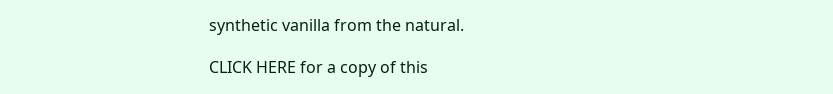synthetic vanilla from the natural.

CLICK HERE for a copy of this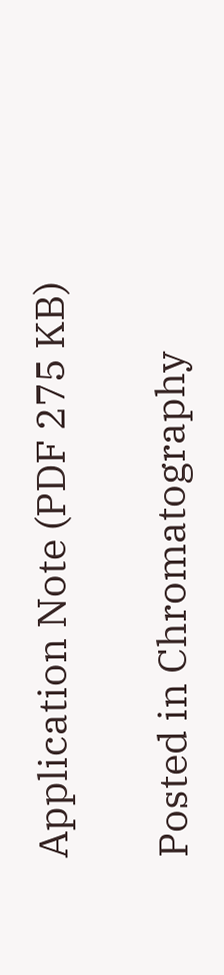Application Note (PDF 275 KB)

Posted in Chromatography